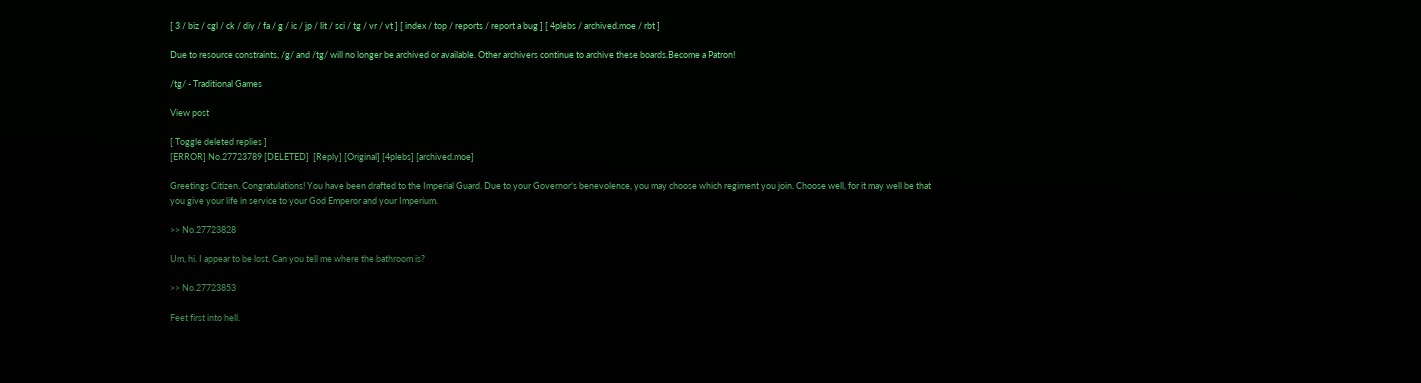[ 3 / biz / cgl / ck / diy / fa / g / ic / jp / lit / sci / tg / vr / vt ] [ index / top / reports / report a bug ] [ 4plebs / archived.moe / rbt ]

Due to resource constraints, /g/ and /tg/ will no longer be archived or available. Other archivers continue to archive these boards.Become a Patron!

/tg/ - Traditional Games

View post

[ Toggle deleted replies ]
[ERROR] No.27723789 [DELETED]  [Reply] [Original] [4plebs] [archived.moe]

Greetings Citizen. Congratulations! You have been drafted to the Imperial Guard. Due to your Governor's benevolence, you may choose which regiment you join. Choose well, for it may well be that you give your life in service to your God Emperor and your Imperium.

>> No.27723828

Um, hi. I appear to be lost. Can you tell me where the bathroom is?

>> No.27723853

Feet first into hell.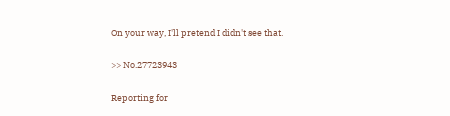On your way, I'll pretend I didn't see that.

>> No.27723943

Reporting for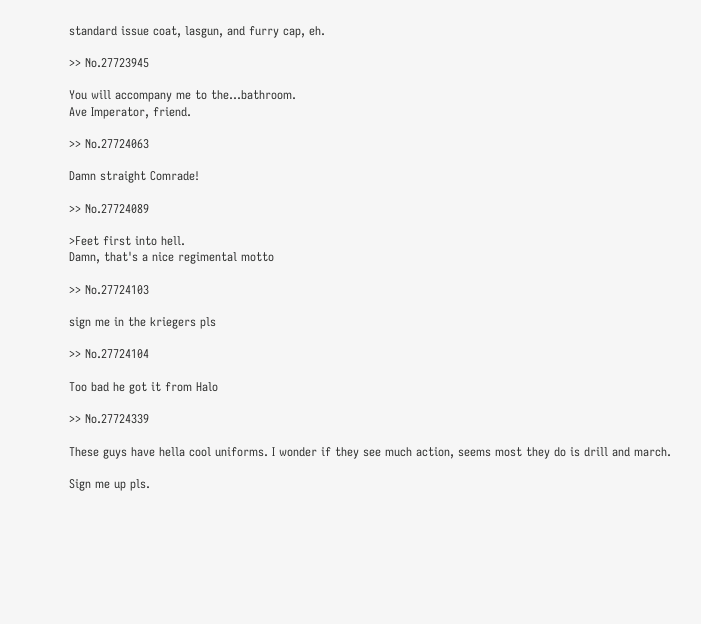standard issue coat, lasgun, and furry cap, eh.

>> No.27723945

You will accompany me to the...bathroom.
Ave Imperator, friend.

>> No.27724063

Damn straight Comrade!

>> No.27724089

>Feet first into hell.
Damn, that's a nice regimental motto

>> No.27724103

sign me in the kriegers pls

>> No.27724104

Too bad he got it from Halo

>> No.27724339

These guys have hella cool uniforms. I wonder if they see much action, seems most they do is drill and march.

Sign me up pls.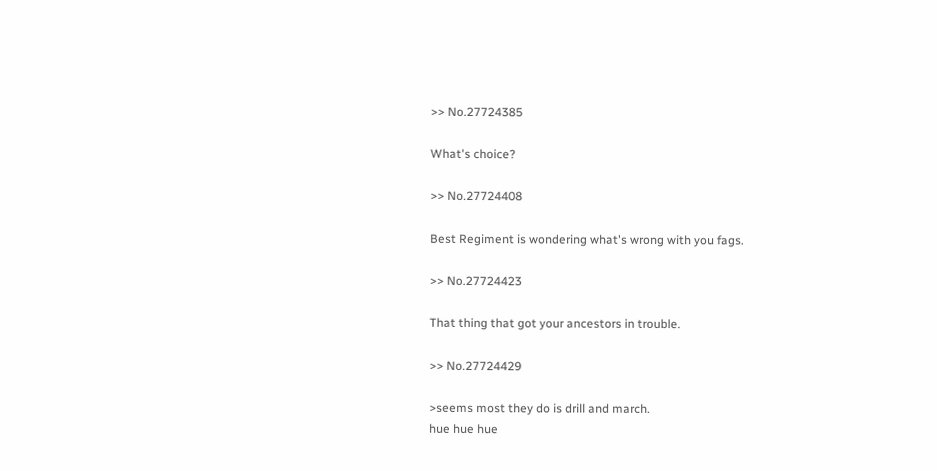>> No.27724385

What's choice?

>> No.27724408

Best Regiment is wondering what's wrong with you fags.

>> No.27724423

That thing that got your ancestors in trouble.

>> No.27724429

>seems most they do is drill and march.
hue hue hue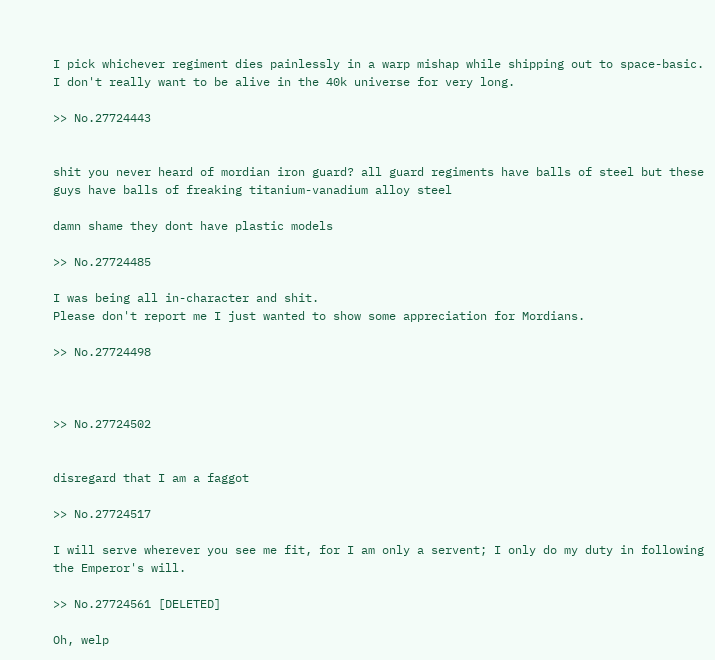I pick whichever regiment dies painlessly in a warp mishap while shipping out to space-basic. I don't really want to be alive in the 40k universe for very long.

>> No.27724443


shit you never heard of mordian iron guard? all guard regiments have balls of steel but these guys have balls of freaking titanium-vanadium alloy steel

damn shame they dont have plastic models

>> No.27724485

I was being all in-character and shit.
Please don't report me I just wanted to show some appreciation for Mordians.

>> No.27724498



>> No.27724502


disregard that I am a faggot

>> No.27724517

I will serve wherever you see me fit, for I am only a servent; I only do my duty in following the Emperor's will.

>> No.27724561 [DELETED]

Oh, welp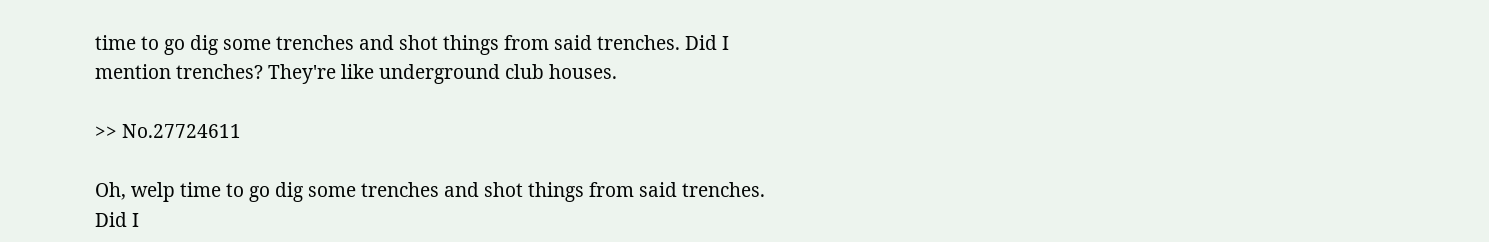time to go dig some trenches and shot things from said trenches. Did I mention trenches? They're like underground club houses.

>> No.27724611

Oh, welp time to go dig some trenches and shot things from said trenches. Did I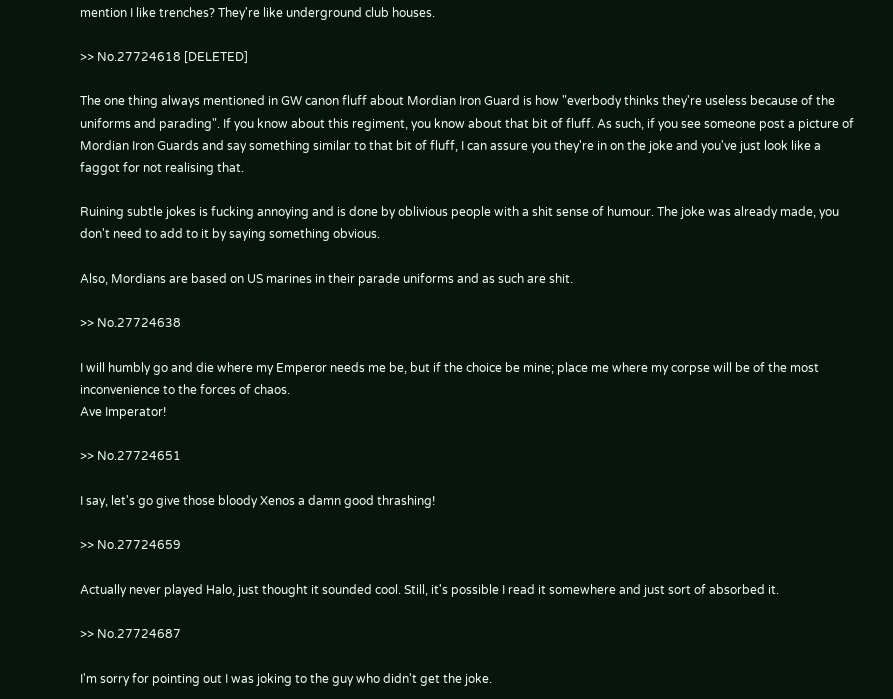mention I like trenches? They're like underground club houses.

>> No.27724618 [DELETED]

The one thing always mentioned in GW canon fluff about Mordian Iron Guard is how "everbody thinks they're useless because of the uniforms and parading". If you know about this regiment, you know about that bit of fluff. As such, if you see someone post a picture of Mordian Iron Guards and say something similar to that bit of fluff, I can assure you they're in on the joke and you've just look like a faggot for not realising that.

Ruining subtle jokes is fucking annoying and is done by oblivious people with a shit sense of humour. The joke was already made, you don't need to add to it by saying something obvious.

Also, Mordians are based on US marines in their parade uniforms and as such are shit.

>> No.27724638

I will humbly go and die where my Emperor needs me be, but if the choice be mine; place me where my corpse will be of the most inconvenience to the forces of chaos.
Ave Imperator!

>> No.27724651

I say, let's go give those bloody Xenos a damn good thrashing!

>> No.27724659

Actually never played Halo, just thought it sounded cool. Still, it's possible I read it somewhere and just sort of absorbed it.

>> No.27724687

I'm sorry for pointing out I was joking to the guy who didn't get the joke.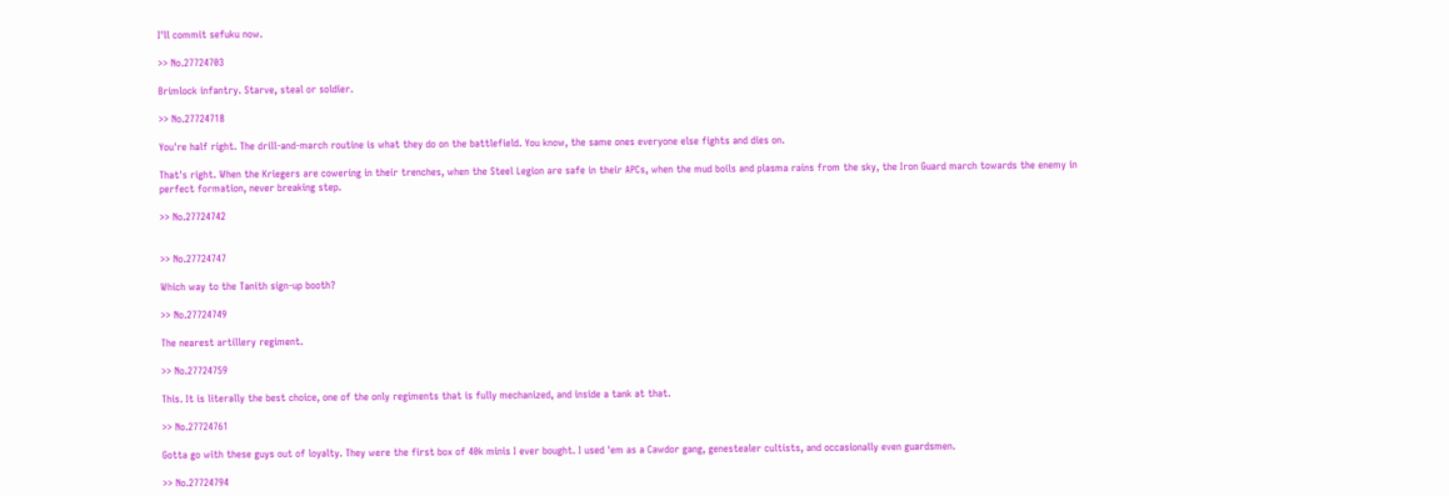I'll commit sefuku now.

>> No.27724703

Brimlock infantry. Starve, steal or soldier.

>> No.27724718

You're half right. The drill-and-march routine is what they do on the battlefield. You know, the same ones everyone else fights and dies on.

That's right. When the Kriegers are cowering in their trenches, when the Steel Legion are safe in their APCs, when the mud boils and plasma rains from the sky, the Iron Guard march towards the enemy in perfect formation, never breaking step.

>> No.27724742


>> No.27724747

Which way to the Tanith sign-up booth?

>> No.27724749

The nearest artillery regiment.

>> No.27724759

This. It is literally the best choice, one of the only regiments that is fully mechanized, and inside a tank at that.

>> No.27724761

Gotta go with these guys out of loyalty. They were the first box of 40k minis I ever bought. I used 'em as a Cawdor gang, genestealer cultists, and occasionally even guardsmen.

>> No.27724794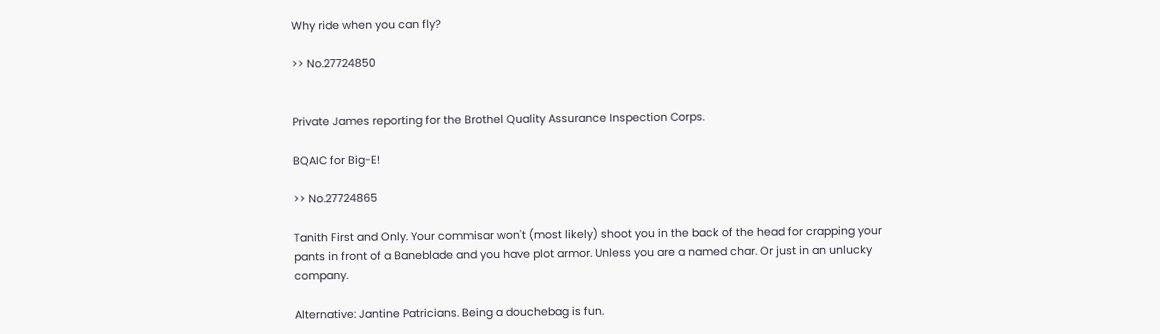Why ride when you can fly?

>> No.27724850


Private James reporting for the Brothel Quality Assurance Inspection Corps.

BQAIC for Big-E!

>> No.27724865

Tanith First and Only. Your commisar won't (most likely) shoot you in the back of the head for crapping your pants in front of a Baneblade and you have plot armor. Unless you are a named char. Or just in an unlucky company.

Alternative: Jantine Patricians. Being a douchebag is fun.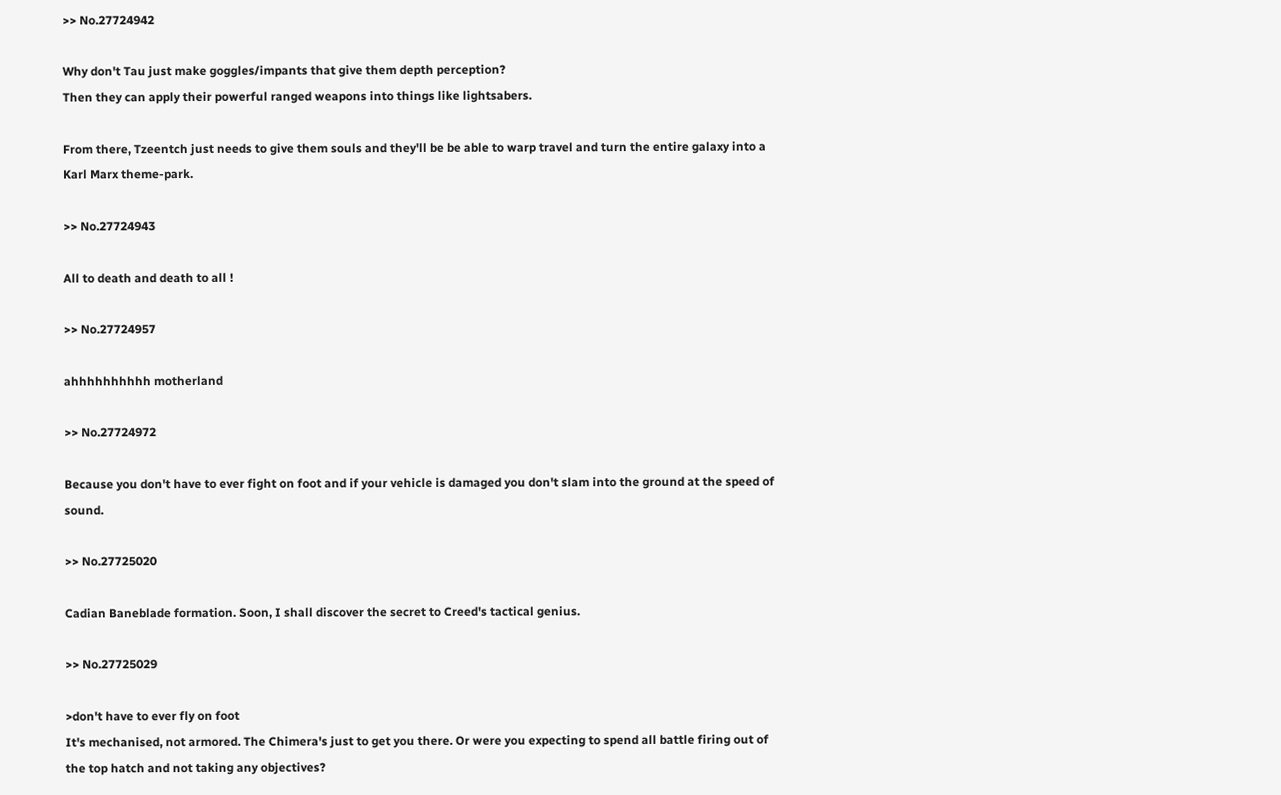>> No.27724942

Why don't Tau just make goggles/impants that give them depth perception?
Then they can apply their powerful ranged weapons into things like lightsabers.

From there, Tzeentch just needs to give them souls and they'll be be able to warp travel and turn the entire galaxy into a Karl Marx theme-park.

>> No.27724943

All to death and death to all !

>> No.27724957

ahhhhhhhhhh motherland

>> No.27724972

Because you don't have to ever fight on foot and if your vehicle is damaged you don't slam into the ground at the speed of sound.

>> No.27725020

Cadian Baneblade formation. Soon, I shall discover the secret to Creed's tactical genius.

>> No.27725029

>don't have to ever fly on foot
It's mechanised, not armored. The Chimera's just to get you there. Or were you expecting to spend all battle firing out of the top hatch and not taking any objectives?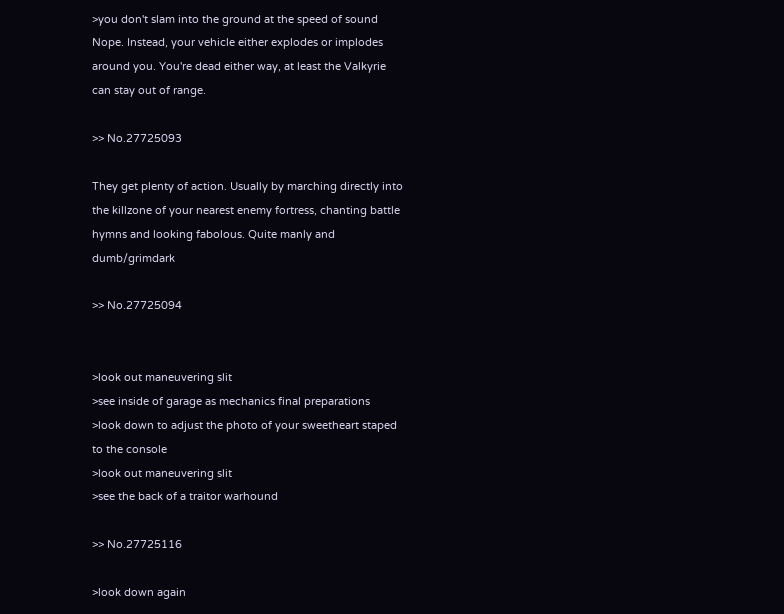>you don't slam into the ground at the speed of sound
Nope. Instead, your vehicle either explodes or implodes around you. You're dead either way, at least the Valkyrie can stay out of range.

>> No.27725093

They get plenty of action. Usually by marching directly into the killzone of your nearest enemy fortress, chanting battle hymns and looking fabolous. Quite manly and dumb/grimdark

>> No.27725094


>look out maneuvering slit
>see inside of garage as mechanics final preparations
>look down to adjust the photo of your sweetheart staped to the console
>look out maneuvering slit
>see the back of a traitor warhound

>> No.27725116

>look down again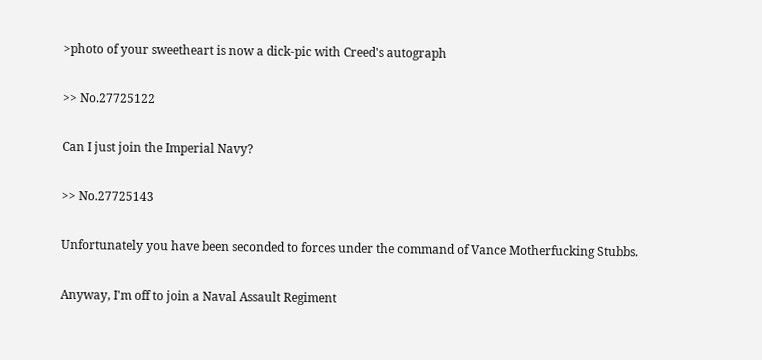>photo of your sweetheart is now a dick-pic with Creed's autograph

>> No.27725122

Can I just join the Imperial Navy?

>> No.27725143

Unfortunately you have been seconded to forces under the command of Vance Motherfucking Stubbs.

Anyway, I'm off to join a Naval Assault Regiment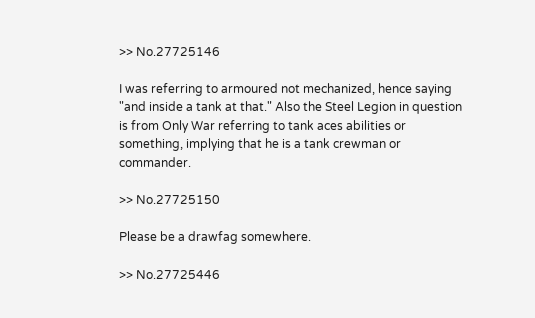>> No.27725146

I was referring to armoured not mechanized, hence saying "and inside a tank at that." Also the Steel Legion in question is from Only War referring to tank aces abilities or something, implying that he is a tank crewman or commander.

>> No.27725150

Please be a drawfag somewhere.

>> No.27725446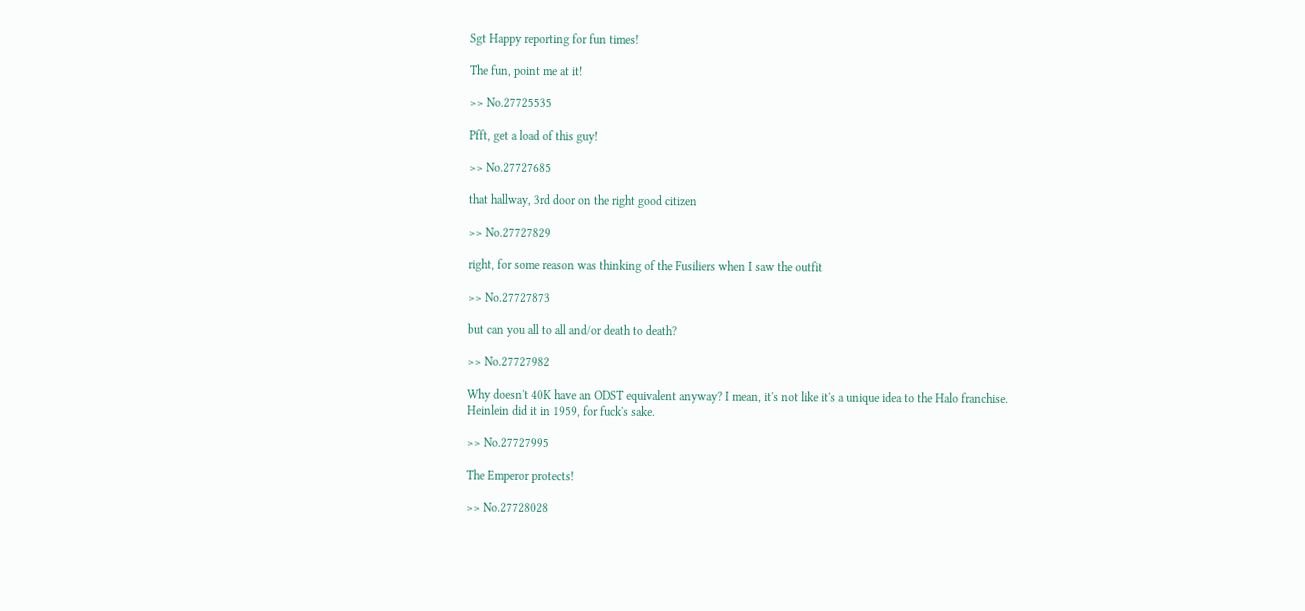Sgt Happy reporting for fun times!

The fun, point me at it!

>> No.27725535

Pfft, get a load of this guy!

>> No.27727685

that hallway, 3rd door on the right good citizen

>> No.27727829

right, for some reason was thinking of the Fusiliers when I saw the outfit

>> No.27727873

but can you all to all and/or death to death?

>> No.27727982

Why doesn't 40K have an ODST equivalent anyway? I mean, it's not like it's a unique idea to the Halo franchise. Heinlein did it in 1959, for fuck's sake.

>> No.27727995

The Emperor protects!

>> No.27728028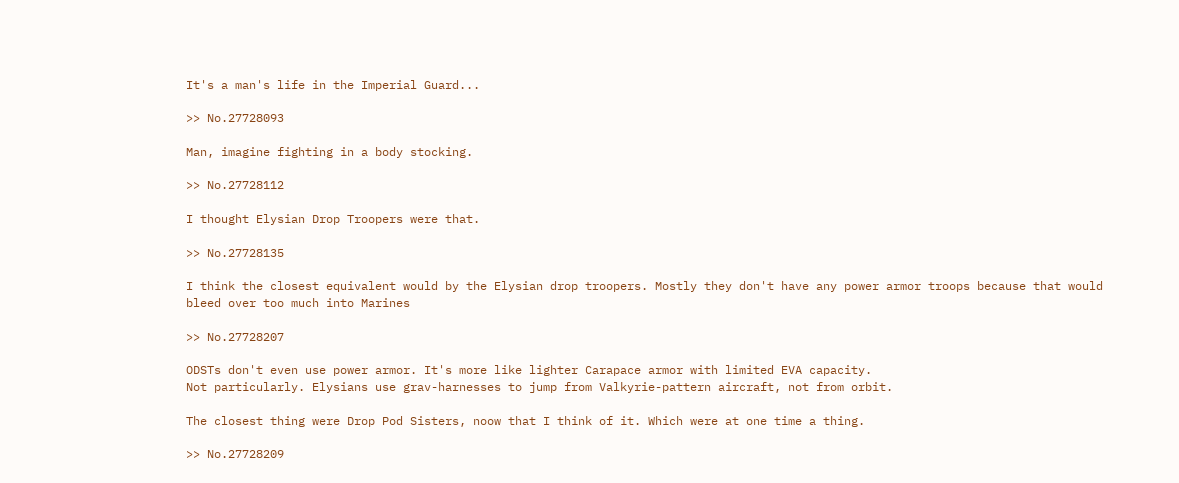It's a man's life in the Imperial Guard...

>> No.27728093

Man, imagine fighting in a body stocking.

>> No.27728112

I thought Elysian Drop Troopers were that.

>> No.27728135

I think the closest equivalent would by the Elysian drop troopers. Mostly they don't have any power armor troops because that would bleed over too much into Marines

>> No.27728207

ODSTs don't even use power armor. It's more like lighter Carapace armor with limited EVA capacity.
Not particularly. Elysians use grav-harnesses to jump from Valkyrie-pattern aircraft, not from orbit.

The closest thing were Drop Pod Sisters, noow that I think of it. Which were at one time a thing.

>> No.27728209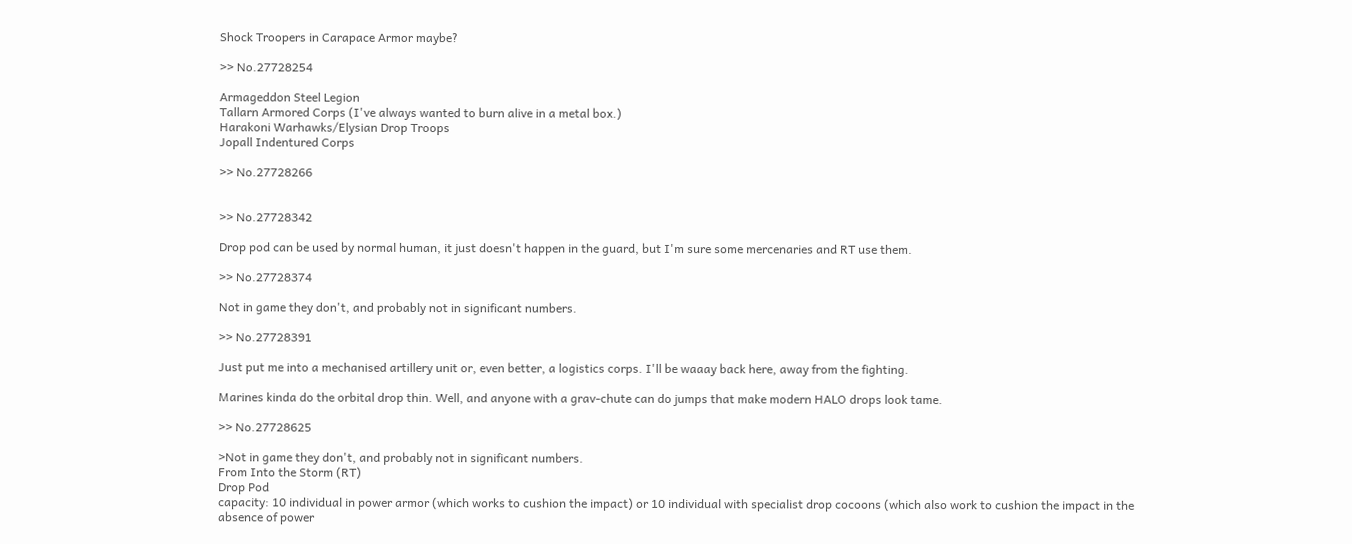Shock Troopers in Carapace Armor maybe?

>> No.27728254

Armageddon Steel Legion
Tallarn Armored Corps (I've always wanted to burn alive in a metal box.)
Harakoni Warhawks/Elysian Drop Troops
Jopall Indentured Corps

>> No.27728266


>> No.27728342

Drop pod can be used by normal human, it just doesn't happen in the guard, but I'm sure some mercenaries and RT use them.

>> No.27728374

Not in game they don't, and probably not in significant numbers.

>> No.27728391

Just put me into a mechanised artillery unit or, even better, a logistics corps. I'll be waaay back here, away from the fighting.

Marines kinda do the orbital drop thin. Well, and anyone with a grav-chute can do jumps that make modern HALO drops look tame.

>> No.27728625

>Not in game they don't, and probably not in significant numbers.
From Into the Storm (RT)
Drop Pod
capacity: 10 individual in power armor (which works to cushion the impact) or 10 individual with specialist drop cocoons (which also work to cushion the impact in the absence of power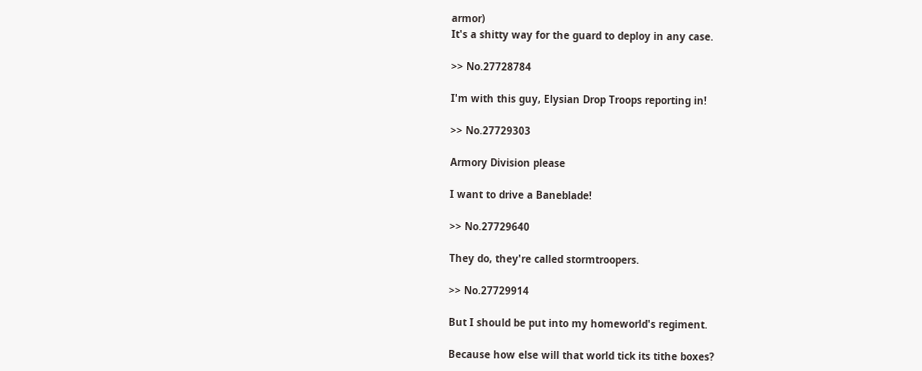armor)
It's a shitty way for the guard to deploy in any case.

>> No.27728784

I'm with this guy, Elysian Drop Troops reporting in!

>> No.27729303

Armory Division please

I want to drive a Baneblade!

>> No.27729640

They do, they're called stormtroopers.

>> No.27729914

But I should be put into my homeworld's regiment.

Because how else will that world tick its tithe boxes?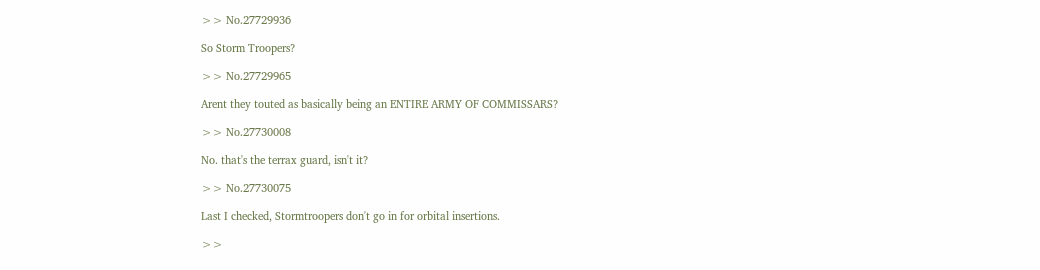>> No.27729936

So Storm Troopers?

>> No.27729965

Arent they touted as basically being an ENTIRE ARMY OF COMMISSARS?

>> No.27730008

No. that's the terrax guard, isn't it?

>> No.27730075

Last I checked, Stormtroopers don't go in for orbital insertions.

>>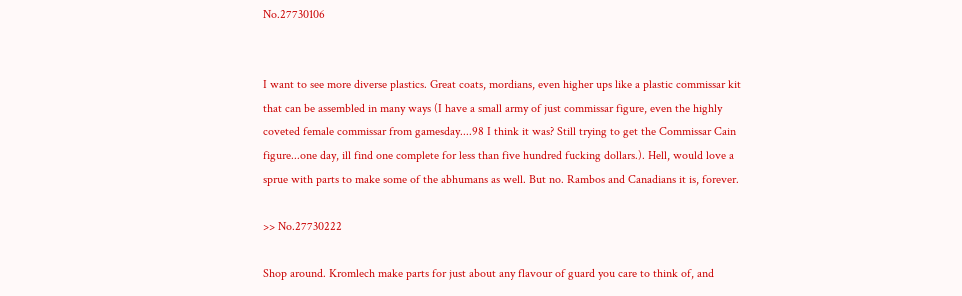No.27730106


I want to see more diverse plastics. Great coats, mordians, even higher ups like a plastic commissar kit that can be assembled in many ways (I have a small army of just commissar figure, even the highly coveted female commissar from gamesday....98 I think it was? Still trying to get the Commissar Cain figure...one day, ill find one complete for less than five hundred fucking dollars.). Hell, would love a sprue with parts to make some of the abhumans as well. But no. Rambos and Canadians it is, forever.

>> No.27730222

Shop around. Kromlech make parts for just about any flavour of guard you care to think of, and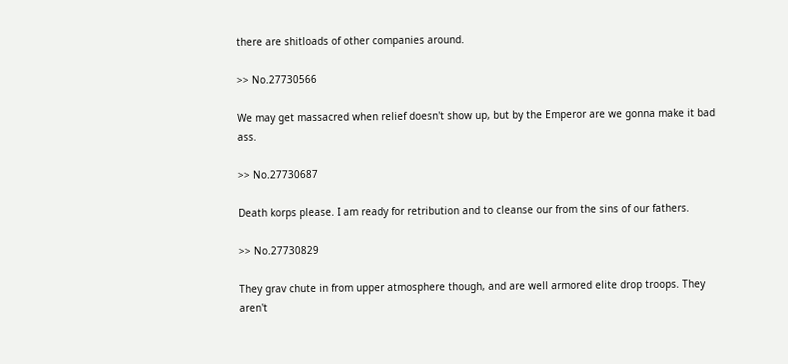there are shitloads of other companies around.

>> No.27730566

We may get massacred when relief doesn't show up, but by the Emperor are we gonna make it bad ass.

>> No.27730687

Death korps please. I am ready for retribution and to cleanse our from the sins of our fathers.

>> No.27730829

They grav chute in from upper atmosphere though, and are well armored elite drop troops. They aren't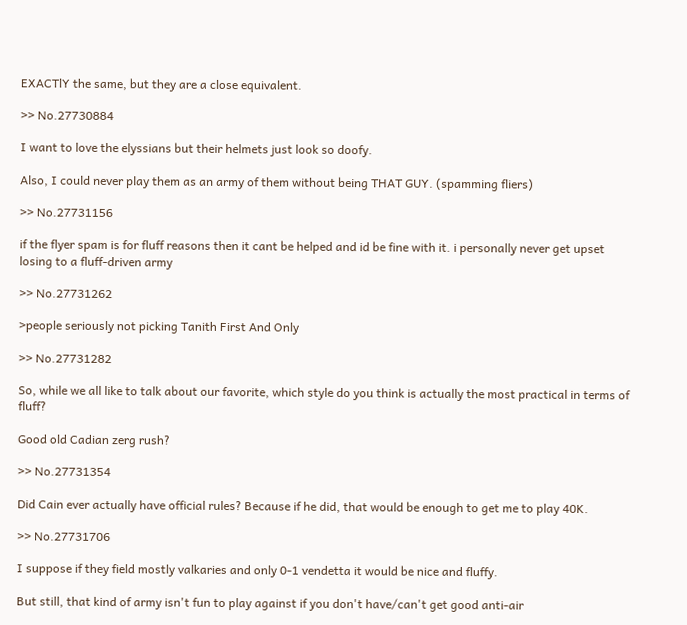EXACTlY the same, but they are a close equivalent.

>> No.27730884

I want to love the elyssians but their helmets just look so doofy.

Also, I could never play them as an army of them without being THAT GUY. (spamming fliers)

>> No.27731156

if the flyer spam is for fluff reasons then it cant be helped and id be fine with it. i personally never get upset losing to a fluff-driven army

>> No.27731262

>people seriously not picking Tanith First And Only

>> No.27731282

So, while we all like to talk about our favorite, which style do you think is actually the most practical in terms of fluff?

Good old Cadian zerg rush?

>> No.27731354

Did Cain ever actually have official rules? Because if he did, that would be enough to get me to play 40K.

>> No.27731706

I suppose if they field mostly valkaries and only 0-1 vendetta it would be nice and fluffy.

But still, that kind of army isn't fun to play against if you don't have/can't get good anti-air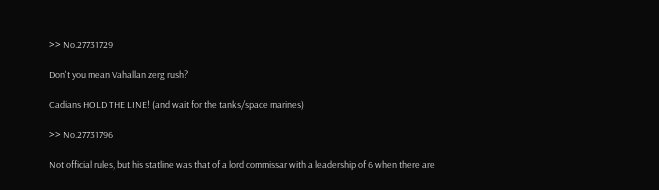>> No.27731729

Don't you mean Vahallan zerg rush?

Cadians HOLD THE LINE! (and wait for the tanks/space marines)

>> No.27731796

Not official rules, but his statline was that of a lord commissar with a leadership of 6 when there are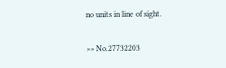no units in line of sight.

>> No.27732203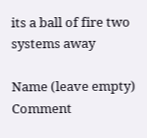its a ball of fire two systems away

Name (leave empty)
Comment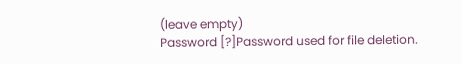(leave empty)
Password [?]Password used for file deletion.